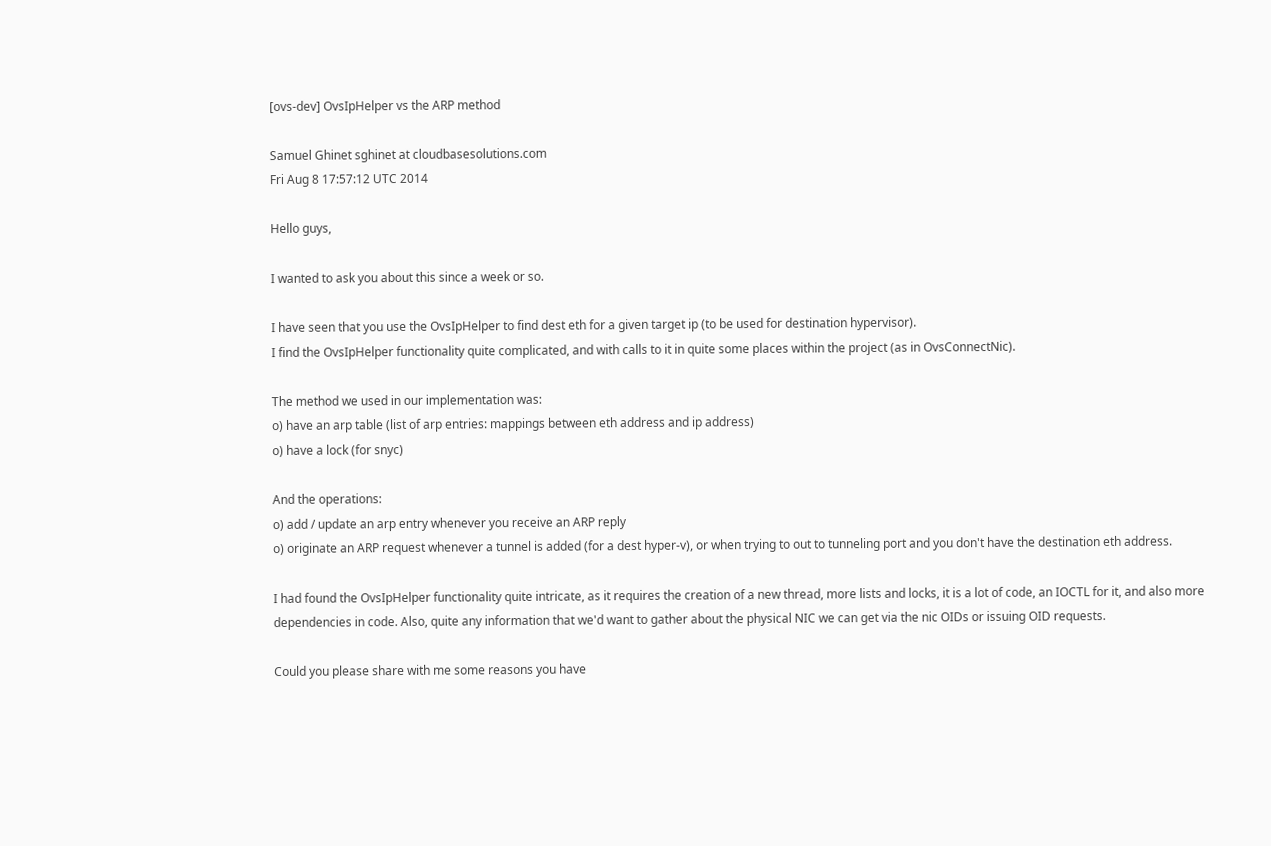[ovs-dev] OvsIpHelper vs the ARP method

Samuel Ghinet sghinet at cloudbasesolutions.com
Fri Aug 8 17:57:12 UTC 2014

Hello guys,

I wanted to ask you about this since a week or so.

I have seen that you use the OvsIpHelper to find dest eth for a given target ip (to be used for destination hypervisor).
I find the OvsIpHelper functionality quite complicated, and with calls to it in quite some places within the project (as in OvsConnectNic).

The method we used in our implementation was:
o) have an arp table (list of arp entries: mappings between eth address and ip address)
o) have a lock (for snyc)

And the operations:
o) add / update an arp entry whenever you receive an ARP reply
o) originate an ARP request whenever a tunnel is added (for a dest hyper-v), or when trying to out to tunneling port and you don't have the destination eth address.

I had found the OvsIpHelper functionality quite intricate, as it requires the creation of a new thread, more lists and locks, it is a lot of code, an IOCTL for it, and also more dependencies in code. Also, quite any information that we'd want to gather about the physical NIC we can get via the nic OIDs or issuing OID requests.

Could you please share with me some reasons you have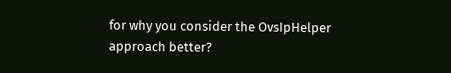for why you consider the OvsIpHelper approach better?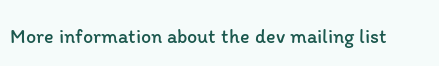More information about the dev mailing list